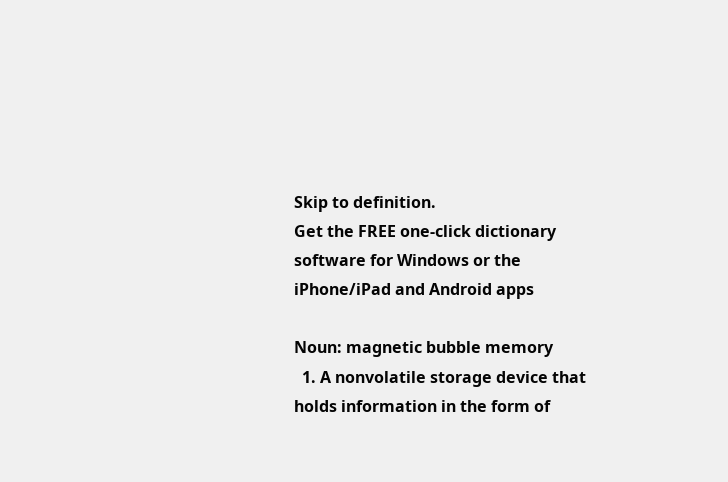Skip to definition.
Get the FREE one-click dictionary software for Windows or the iPhone/iPad and Android apps

Noun: magnetic bubble memory
  1. A nonvolatile storage device that holds information in the form of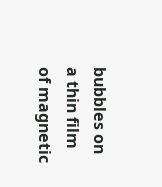bubbles on a thin film of magnetic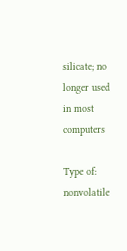silicate; no longer used in most computers

Type of: nonvolatile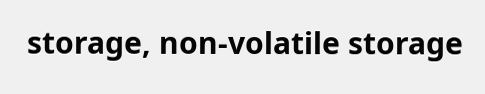storage, non-volatile storage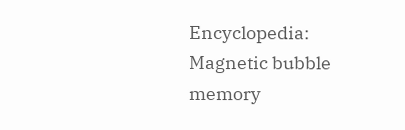Encyclopedia: Magnetic bubble memory